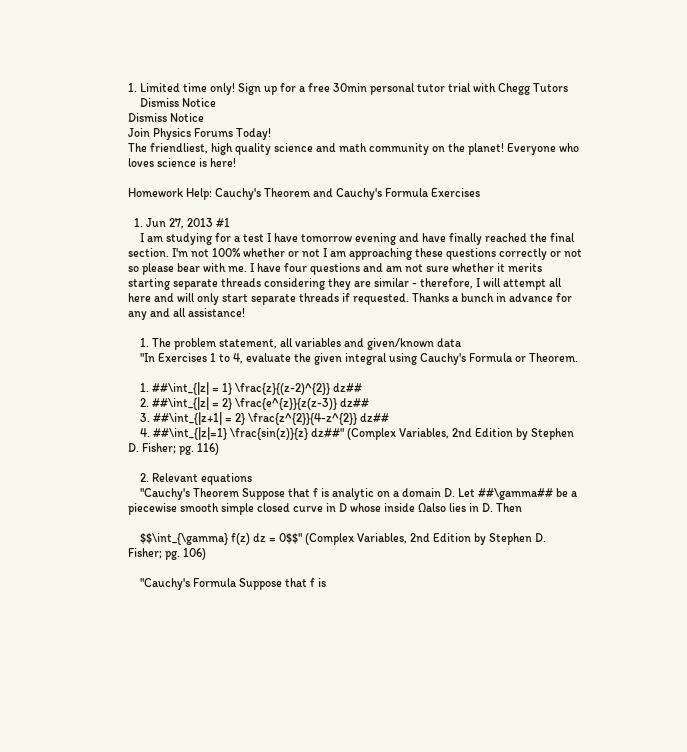1. Limited time only! Sign up for a free 30min personal tutor trial with Chegg Tutors
    Dismiss Notice
Dismiss Notice
Join Physics Forums Today!
The friendliest, high quality science and math community on the planet! Everyone who loves science is here!

Homework Help: Cauchy's Theorem and Cauchy's Formula Exercises

  1. Jun 27, 2013 #1
    I am studying for a test I have tomorrow evening and have finally reached the final section. I'm not 100% whether or not I am approaching these questions correctly or not so please bear with me. I have four questions and am not sure whether it merits starting separate threads considering they are similar - therefore, I will attempt all here and will only start separate threads if requested. Thanks a bunch in advance for any and all assistance!

    1. The problem statement, all variables and given/known data
    "In Exercises 1 to 4, evaluate the given integral using Cauchy's Formula or Theorem.

    1. ##\int_{|z| = 1} \frac{z}{(z-2)^{2}} dz##
    2. ##\int_{|z| = 2} \frac{e^{z}}{z(z-3)} dz##
    3. ##\int_{|z+1| = 2} \frac{z^{2}}{4-z^{2}} dz##
    4. ##\int_{|z|=1} \frac{sin(z)}{z} dz##" (Complex Variables, 2nd Edition by Stephen D. Fisher; pg. 116)

    2. Relevant equations
    "Cauchy's Theorem Suppose that f is analytic on a domain D. Let ##\gamma## be a piecewise smooth simple closed curve in D whose inside Ωalso lies in D. Then

    $$\int_{\gamma} f(z) dz = 0$$" (Complex Variables, 2nd Edition by Stephen D. Fisher; pg. 106)

    "Cauchy's Formula Suppose that f is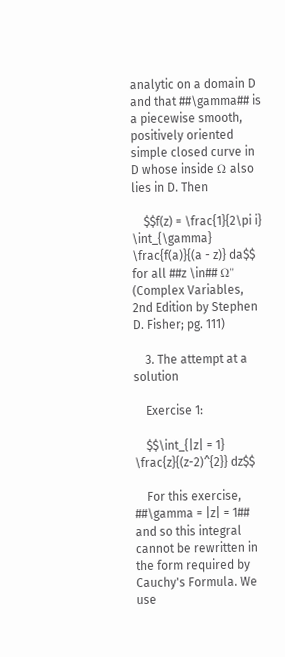analytic on a domain D and that ##\gamma## is a piecewise smooth, positively oriented simple closed curve in D whose inside Ω also lies in D. Then

    $$f(z) = \frac{1}{2\pi i} \int_{\gamma} \frac{f(a)}{(a - z)} da$$ for all ##z \in## Ω" (Complex Variables, 2nd Edition by Stephen D. Fisher; pg. 111)

    3. The attempt at a solution

    Exercise 1:

    $$\int_{|z| = 1} \frac{z}{(z-2)^{2}} dz$$

    For this exercise, ##\gamma = |z| = 1## and so this integral cannot be rewritten in the form required by Cauchy's Formula. We use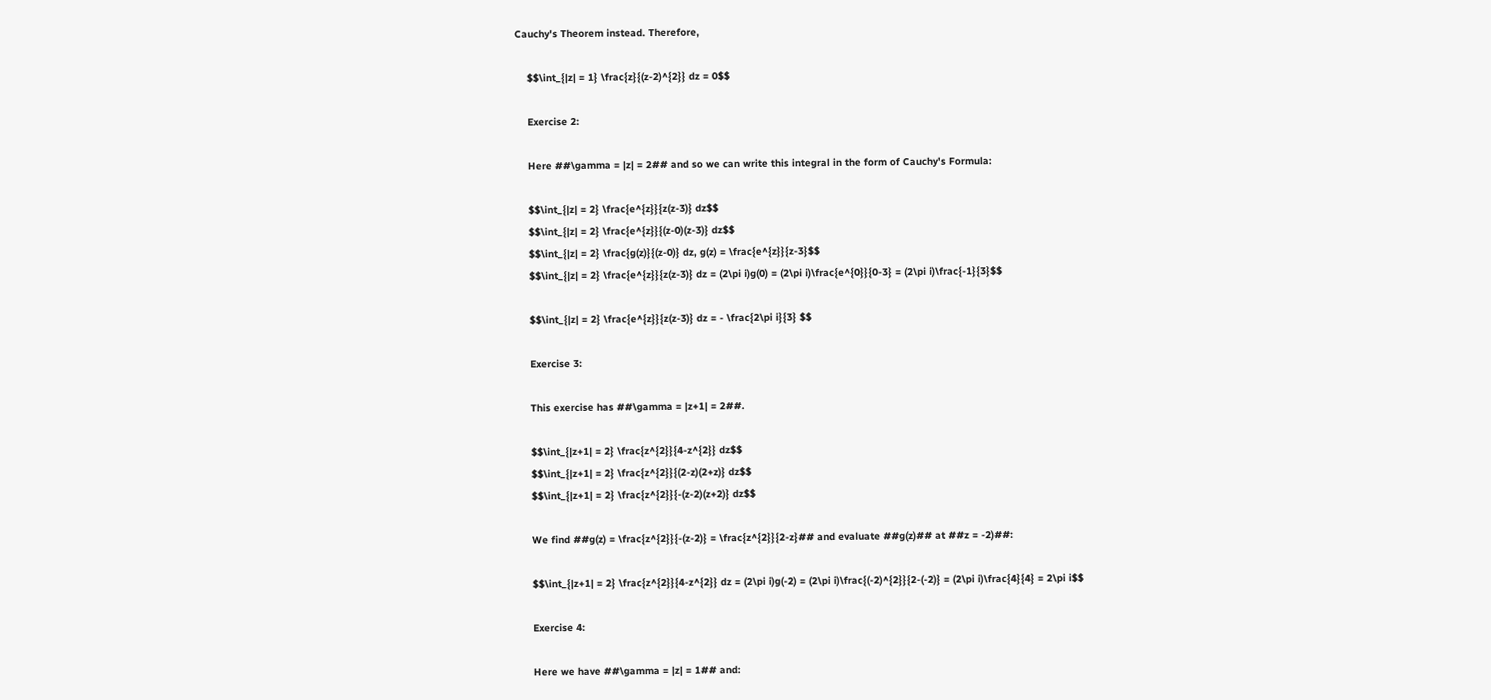Cauchy's Theorem instead. Therefore,

    $$\int_{|z| = 1} \frac{z}{(z-2)^{2}} dz = 0$$

    Exercise 2:

    Here ##\gamma = |z| = 2## and so we can write this integral in the form of Cauchy's Formula:

    $$\int_{|z| = 2} \frac{e^{z}}{z(z-3)} dz$$
    $$\int_{|z| = 2} \frac{e^{z}}{(z-0)(z-3)} dz$$
    $$\int_{|z| = 2} \frac{g(z)}{(z-0)} dz, g(z) = \frac{e^{z}}{z-3}$$
    $$\int_{|z| = 2} \frac{e^{z}}{z(z-3)} dz = (2\pi i)g(0) = (2\pi i)\frac{e^{0}}{0-3} = (2\pi i)\frac{-1}{3}$$

    $$\int_{|z| = 2} \frac{e^{z}}{z(z-3)} dz = - \frac{2\pi i}{3} $$

    Exercise 3:

    This exercise has ##\gamma = |z+1| = 2##.

    $$\int_{|z+1| = 2} \frac{z^{2}}{4-z^{2}} dz$$
    $$\int_{|z+1| = 2} \frac{z^{2}}{(2-z)(2+z)} dz$$
    $$\int_{|z+1| = 2} \frac{z^{2}}{-(z-2)(z+2)} dz$$

    We find ##g(z) = \frac{z^{2}}{-(z-2)} = \frac{z^{2}}{2-z}## and evaluate ##g(z)## at ##z = -2)##:

    $$\int_{|z+1| = 2} \frac{z^{2}}{4-z^{2}} dz = (2\pi i)g(-2) = (2\pi i)\frac{(-2)^{2}}{2-(-2)} = (2\pi i)\frac{4}{4} = 2\pi i$$

    Exercise 4:

    Here we have ##\gamma = |z| = 1## and: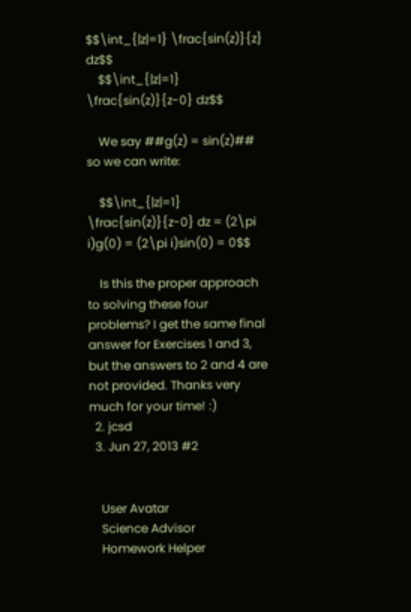$$\int_{|z|=1} \frac{sin(z)}{z} dz$$
    $$\int_{|z|=1} \frac{sin(z)}{z-0} dz$$

    We say ##g(z) = sin(z)## so we can write:

    $$\int_{|z|=1} \frac{sin(z)}{z-0} dz = (2\pi i)g(0) = (2\pi i)sin(0) = 0$$

    Is this the proper approach to solving these four problems? I get the same final answer for Exercises 1 and 3, but the answers to 2 and 4 are not provided. Thanks very much for your time! :)
  2. jcsd
  3. Jun 27, 2013 #2


    User Avatar
    Science Advisor
    Homework Helper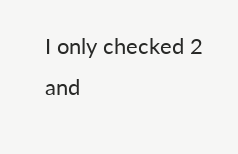I only checked 2 and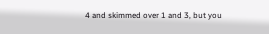4 and skimmed over 1 and 3, but you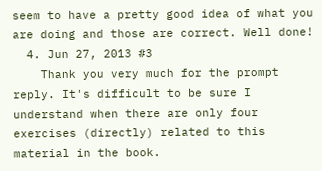seem to have a pretty good idea of what you are doing and those are correct. Well done!
  4. Jun 27, 2013 #3
    Thank you very much for the prompt reply. It's difficult to be sure I understand when there are only four exercises (directly) related to this material in the book.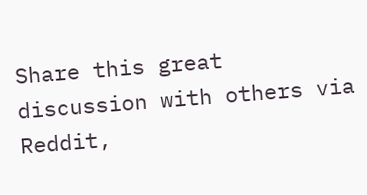Share this great discussion with others via Reddit,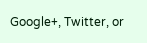Google+, Twitter, or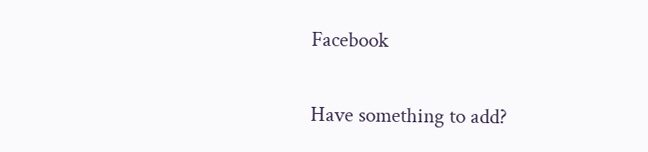Facebook

Have something to add?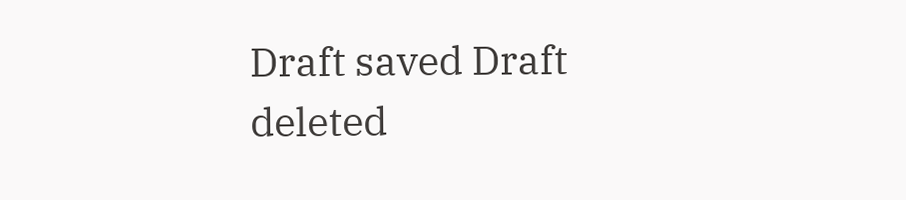Draft saved Draft deleted